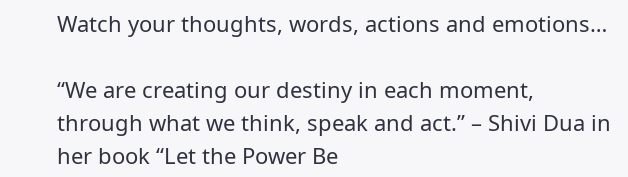Watch your thoughts, words, actions and emotions…

“We are creating our destiny in each moment, through what we think, speak and act.” – Shivi Dua in her book “Let the Power Be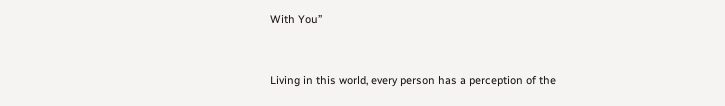With You”


Living in this world, every person has a perception of the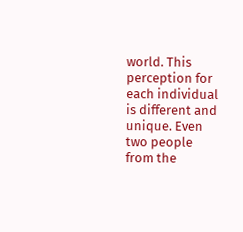world. This perception for each individual is different and unique. Even two people from the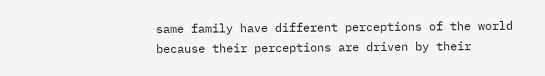same family have different perceptions of the world because their perceptions are driven by their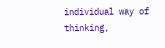individual way of thinking,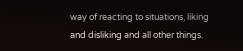way of reacting to situations, liking and disliking and all other things.